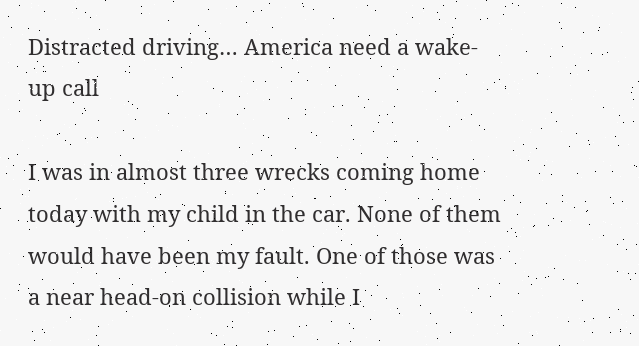Distracted driving… America need a wake-up call

I was in almost three wrecks coming home today with my child in the car. None of them would have been my fault. One of those was a near head-on collision while I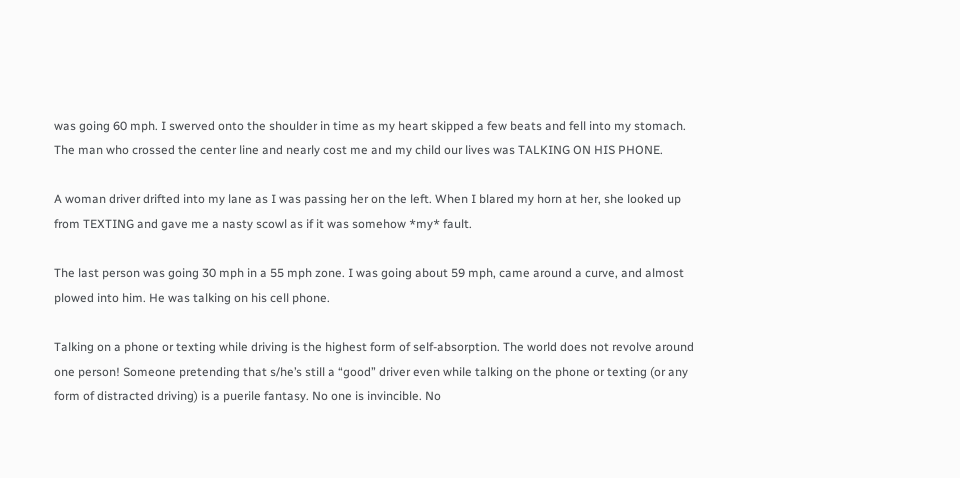was going 60 mph. I swerved onto the shoulder in time as my heart skipped a few beats and fell into my stomach. The man who crossed the center line and nearly cost me and my child our lives was TALKING ON HIS PHONE.

A woman driver drifted into my lane as I was passing her on the left. When I blared my horn at her, she looked up from TEXTING and gave me a nasty scowl as if it was somehow *my* fault.

The last person was going 30 mph in a 55 mph zone. I was going about 59 mph, came around a curve, and almost plowed into him. He was talking on his cell phone.

Talking on a phone or texting while driving is the highest form of self-absorption. The world does not revolve around one person! Someone pretending that s/he’s still a “good” driver even while talking on the phone or texting (or any form of distracted driving) is a puerile fantasy. No one is invincible. No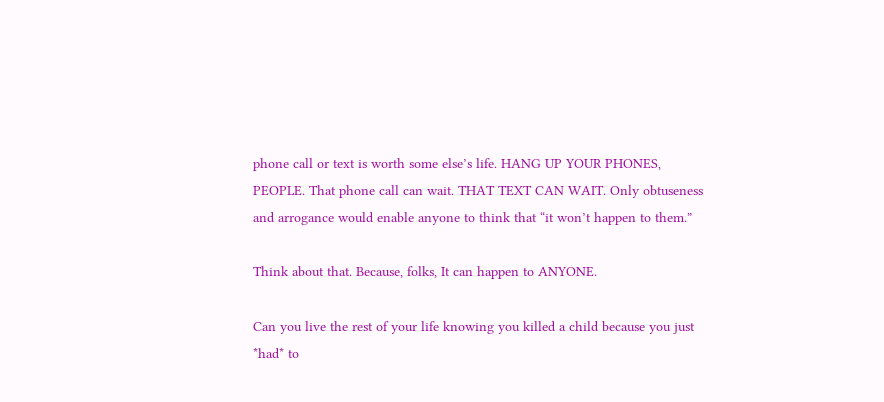phone call or text is worth some else’s life. HANG UP YOUR PHONES, PEOPLE. That phone call can wait. THAT TEXT CAN WAIT. Only obtuseness and arrogance would enable anyone to think that “it won’t happen to them.”

Think about that. Because, folks, It can happen to ANYONE.

Can you live the rest of your life knowing you killed a child because you just *had* to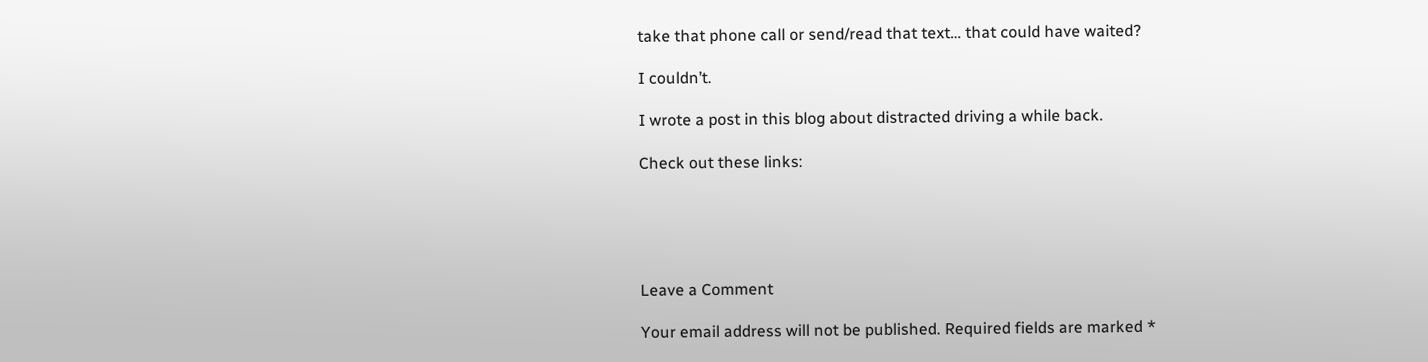take that phone call or send/read that text… that could have waited?

I couldn’t.

I wrote a post in this blog about distracted driving a while back.

Check out these links:





Leave a Comment

Your email address will not be published. Required fields are marked *